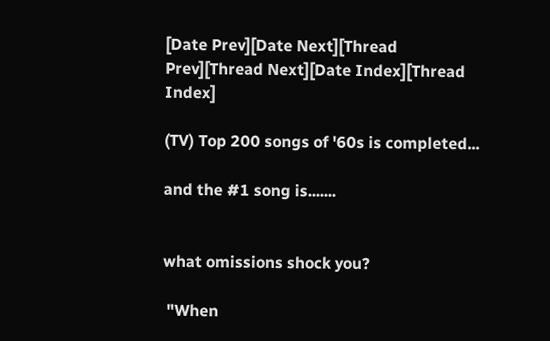[Date Prev][Date Next][Thread Prev][Thread Next][Date Index][Thread Index]

(TV) Top 200 songs of '60s is completed...

and the #1 song is.......


what omissions shock you?

 "When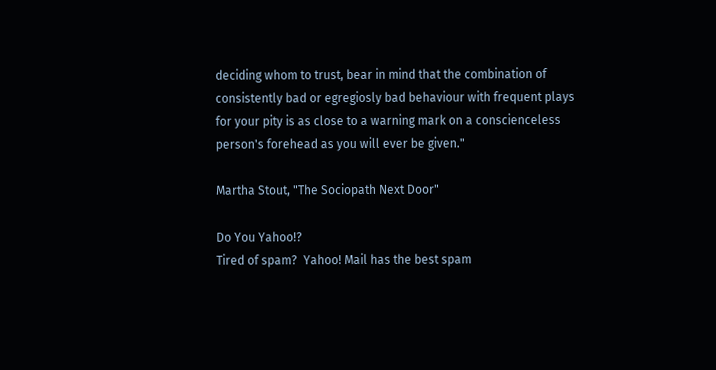deciding whom to trust, bear in mind that the combination of consistently bad or egregiosly bad behaviour with frequent plays for your pity is as close to a warning mark on a conscienceless person's forehead as you will ever be given."

Martha Stout, "The Sociopath Next Door"

Do You Yahoo!?
Tired of spam?  Yahoo! Mail has the best spam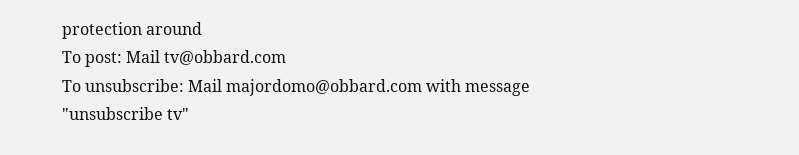protection around
To post: Mail tv@obbard.com
To unsubscribe: Mail majordomo@obbard.com with message "unsubscribe tv"